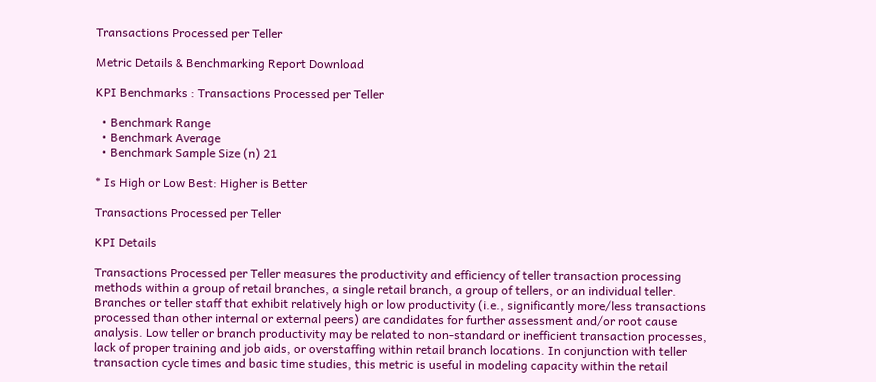Transactions Processed per Teller

Metric Details & Benchmarking Report Download

KPI Benchmarks : Transactions Processed per Teller

  • Benchmark Range
  • Benchmark Average
  • Benchmark Sample Size (n) 21

* Is High or Low Best: Higher is Better

Transactions Processed per Teller

KPI Details

Transactions Processed per Teller measures the productivity and efficiency of teller transaction processing methods within a group of retail branches, a single retail branch, a group of tellers, or an individual teller. Branches or teller staff that exhibit relatively high or low productivity (i.e., significantly more/less transactions processed than other internal or external peers) are candidates for further assessment and/or root cause analysis. Low teller or branch productivity may be related to non-standard or inefficient transaction processes, lack of proper training and job aids, or overstaffing within retail branch locations. In conjunction with teller transaction cycle times and basic time studies, this metric is useful in modeling capacity within the retail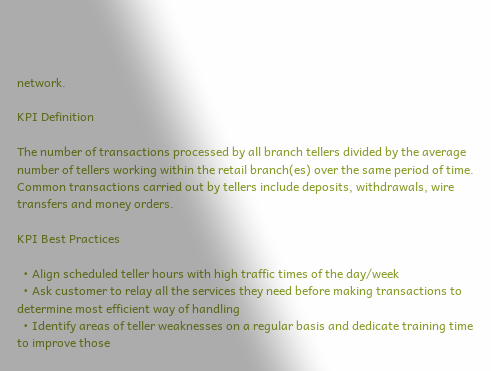network.

KPI Definition

The number of transactions processed by all branch tellers divided by the average number of tellers working within the retail branch(es) over the same period of time. Common transactions carried out by tellers include deposits, withdrawals, wire transfers and money orders.

KPI Best Practices

  • Align scheduled teller hours with high traffic times of the day/week
  • Ask customer to relay all the services they need before making transactions to determine most efficient way of handling
  • Identify areas of teller weaknesses on a regular basis and dedicate training time to improve those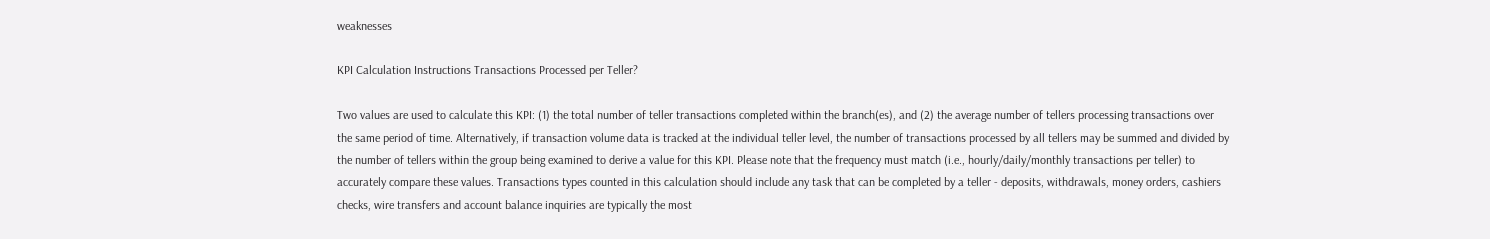weaknesses

KPI Calculation Instructions Transactions Processed per Teller?

Two values are used to calculate this KPI: (1) the total number of teller transactions completed within the branch(es), and (2) the average number of tellers processing transactions over the same period of time. Alternatively, if transaction volume data is tracked at the individual teller level, the number of transactions processed by all tellers may be summed and divided by the number of tellers within the group being examined to derive a value for this KPI. Please note that the frequency must match (i.e., hourly/daily/monthly transactions per teller) to accurately compare these values. Transactions types counted in this calculation should include any task that can be completed by a teller - deposits, withdrawals, money orders, cashiers checks, wire transfers and account balance inquiries are typically the most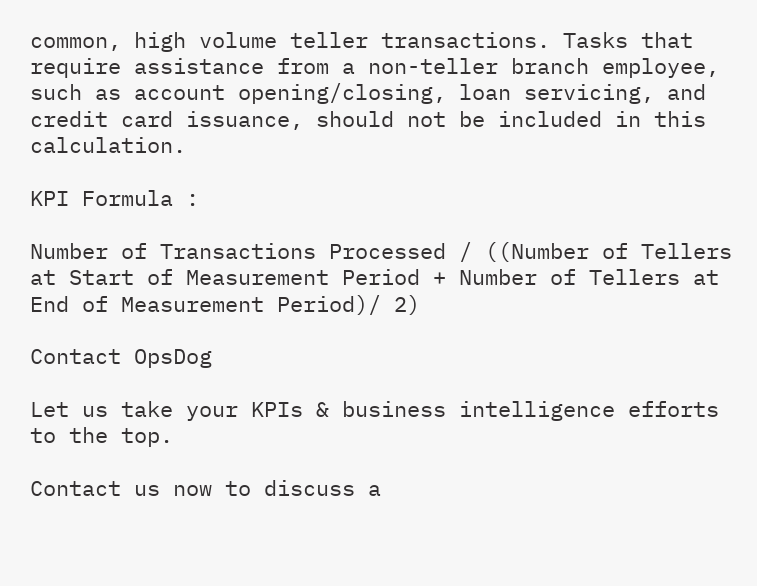common, high volume teller transactions. Tasks that require assistance from a non-teller branch employee, such as account opening/closing, loan servicing, and credit card issuance, should not be included in this calculation.

KPI Formula :

Number of Transactions Processed / ((Number of Tellers at Start of Measurement Period + Number of Tellers at End of Measurement Period)/ 2)

Contact OpsDog

Let us take your KPIs & business intelligence efforts to the top.

Contact us now to discuss a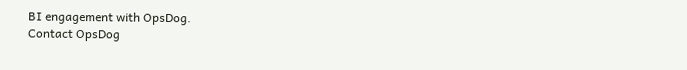BI engagement with OpsDog.
Contact OpsDog